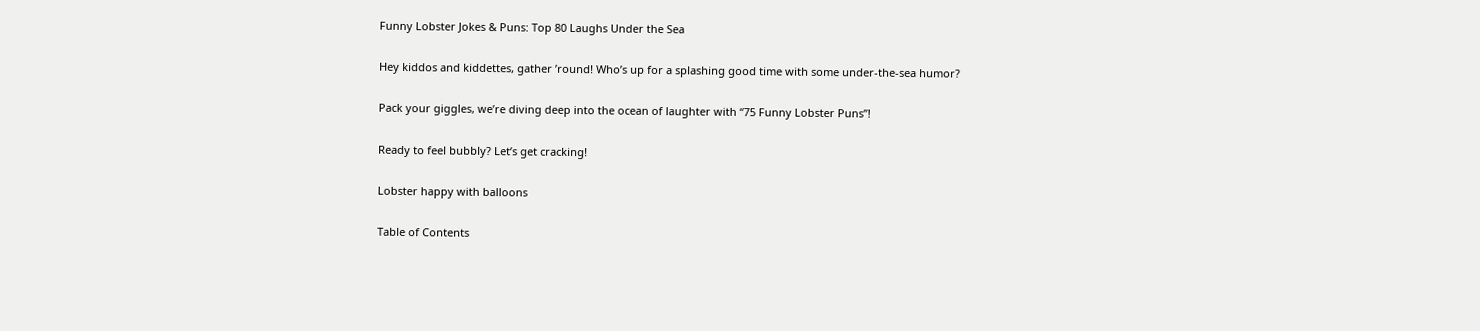Funny Lobster Jokes & Puns: Top 80 Laughs Under the Sea

Hey kiddos and kiddettes, gather ’round! Who’s up for a splashing good time with some under-the-sea humor?

Pack your giggles, we’re diving deep into the ocean of laughter with “75 Funny Lobster Puns”!

Ready to feel bubbly? Let’s get cracking!

Lobster happy with balloons

Table of Contents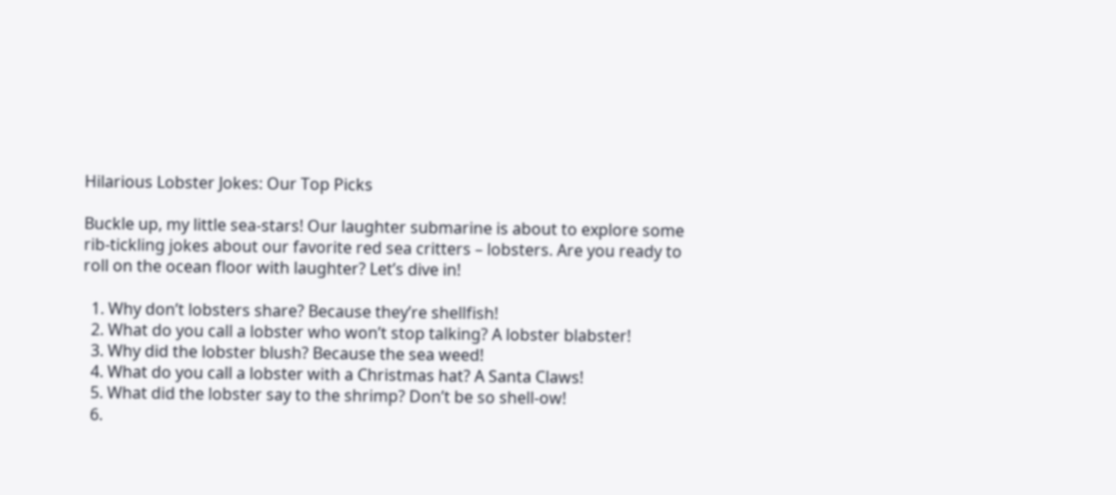Hilarious Lobster Jokes: Our Top Picks

Buckle up, my little sea-stars! Our laughter submarine is about to explore some rib-tickling jokes about our favorite red sea critters – lobsters. Are you ready to roll on the ocean floor with laughter? Let’s dive in!

  1. Why don’t lobsters share? Because they’re shellfish!
  2. What do you call a lobster who won’t stop talking? A lobster blabster!
  3. Why did the lobster blush? Because the sea weed!
  4. What do you call a lobster with a Christmas hat? A Santa Claws!
  5. What did the lobster say to the shrimp? Don’t be so shell-ow!
  6.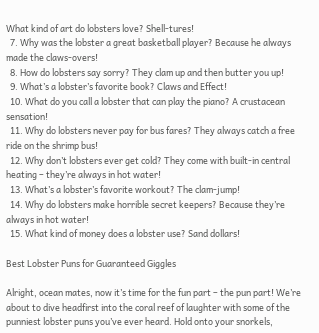What kind of art do lobsters love? Shell-tures!
  7. Why was the lobster a great basketball player? Because he always made the claws-overs!
  8. How do lobsters say sorry? They clam up and then butter you up!
  9. What’s a lobster’s favorite book? Claws and Effect!
  10. What do you call a lobster that can play the piano? A crustacean sensation!
  11. Why do lobsters never pay for bus fares? They always catch a free ride on the shrimp bus!
  12. Why don’t lobsters ever get cold? They come with built-in central heating – they’re always in hot water!
  13. What’s a lobster’s favorite workout? The clam-jump!
  14. Why do lobsters make horrible secret keepers? Because they’re always in hot water!
  15. What kind of money does a lobster use? Sand dollars!

Best Lobster Puns for Guaranteed Giggles

Alright, ocean mates, now it’s time for the fun part – the pun part! We’re about to dive headfirst into the coral reef of laughter with some of the punniest lobster puns you’ve ever heard. Hold onto your snorkels,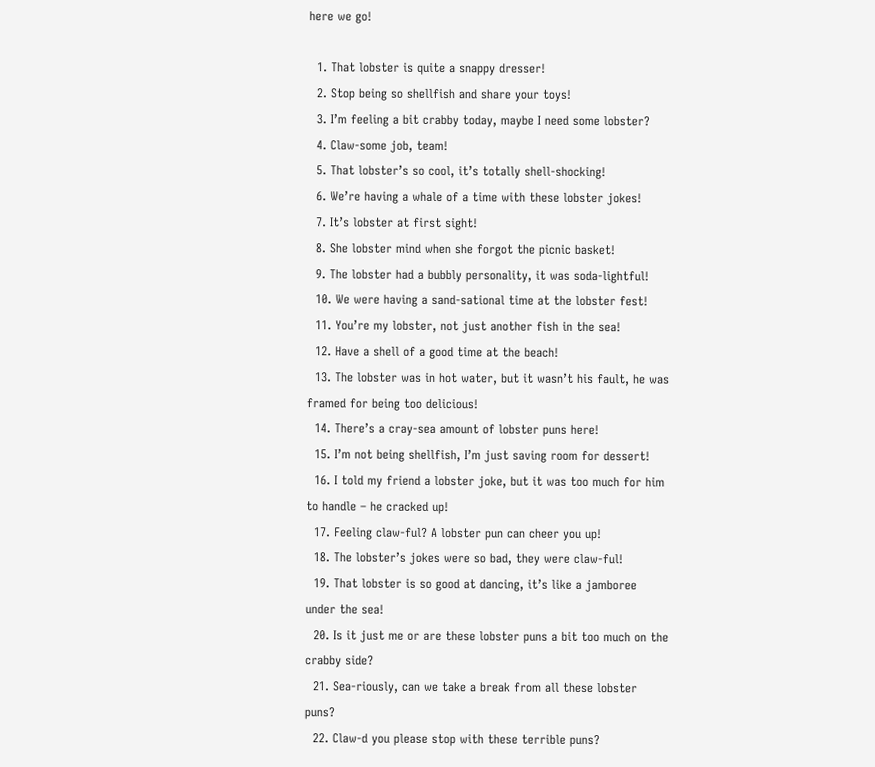here we go!

  1. That lobster is quite a snappy dresser!
  2. Stop being so shellfish and share your toys!
  3. I’m feeling a bit crabby today, maybe I need some lobster?
  4. Claw-some job, team!
  5. That lobster’s so cool, it’s totally shell-shocking!
  6. We’re having a whale of a time with these lobster jokes!
  7. It’s lobster at first sight!
  8. She lobster mind when she forgot the picnic basket!
  9. The lobster had a bubbly personality, it was soda-lightful!
  10. We were having a sand-sational time at the lobster fest!
  11. You’re my lobster, not just another fish in the sea!
  12. Have a shell of a good time at the beach!
  13. The lobster was in hot water, but it wasn’t his fault, he was framed for being too delicious!
  14. There’s a cray-sea amount of lobster puns here!
  15. I’m not being shellfish, I’m just saving room for dessert!
  16. I told my friend a lobster joke, but it was too much for him to handle – he cracked up!
  17. Feeling claw-ful? A lobster pun can cheer you up!
  18. The lobster’s jokes were so bad, they were claw-ful!
  19. That lobster is so good at dancing, it’s like a jamboree under the sea!
  20. Is it just me or are these lobster puns a bit too much on the crabby side?
  21. Sea-riously, can we take a break from all these lobster puns?
  22. Claw-d you please stop with these terrible puns?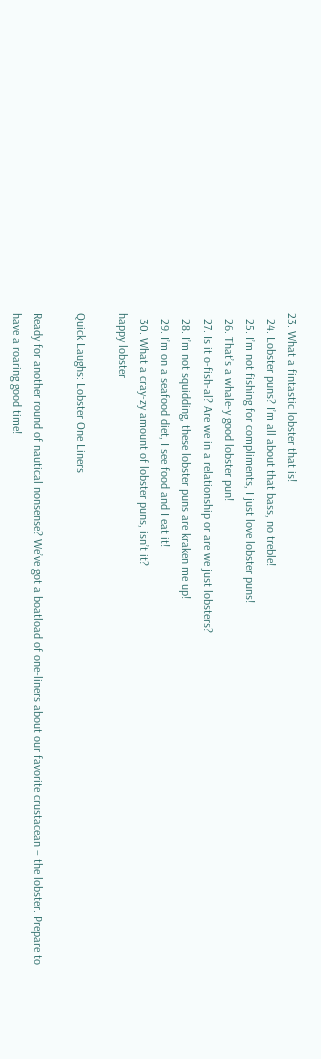23. What a fintastic lobster that is!
  24. Lobster puns? I’m all about that bass, no treble!
  25. I’m not fishing for compliments, I just love lobster puns!
  26. That’s a whale-y good lobster pun!
  27. Is it o-fish-al? Are we in a relationship or are we just lobsters?
  28. I’m not squidding, these lobster puns are kraken me up!
  29. I’m on a seafood diet, I see food and I eat it!
  30. What a cray-zy amount of lobster puns, isn’t it?
happy lobster

Quick Laughs: Lobster One Liners

Ready for another round of nautical nonsense? We’ve got a boatload of one-liners about our favorite crustacean – the lobster. Prepare to have a roaring good time!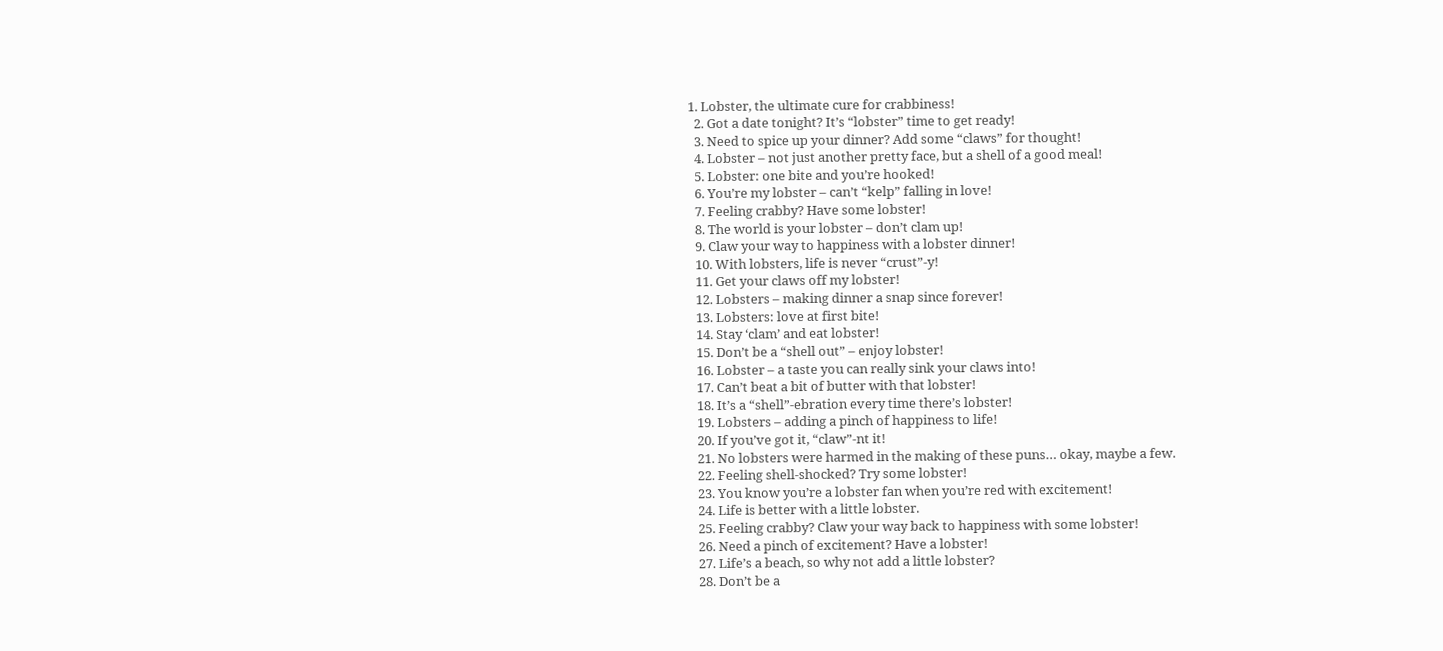1. Lobster, the ultimate cure for crabbiness!
  2. Got a date tonight? It’s “lobster” time to get ready!
  3. Need to spice up your dinner? Add some “claws” for thought!
  4. Lobster – not just another pretty face, but a shell of a good meal!
  5. Lobster: one bite and you’re hooked!
  6. You’re my lobster – can’t “kelp” falling in love!
  7. Feeling crabby? Have some lobster!
  8. The world is your lobster – don’t clam up!
  9. Claw your way to happiness with a lobster dinner!
  10. With lobsters, life is never “crust”-y!
  11. Get your claws off my lobster!
  12. Lobsters – making dinner a snap since forever!
  13. Lobsters: love at first bite!
  14. Stay ‘clam’ and eat lobster!
  15. Don’t be a “shell out” – enjoy lobster!
  16. Lobster – a taste you can really sink your claws into!
  17. Can’t beat a bit of butter with that lobster!
  18. It’s a “shell”-ebration every time there’s lobster!
  19. Lobsters – adding a pinch of happiness to life!
  20. If you’ve got it, “claw”-nt it!
  21. No lobsters were harmed in the making of these puns… okay, maybe a few.
  22. Feeling shell-shocked? Try some lobster!
  23. You know you’re a lobster fan when you’re red with excitement!
  24. Life is better with a little lobster.
  25. Feeling crabby? Claw your way back to happiness with some lobster!
  26. Need a pinch of excitement? Have a lobster!
  27. Life’s a beach, so why not add a little lobster?
  28. Don’t be a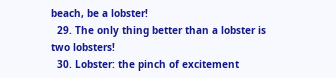beach, be a lobster!
  29. The only thing better than a lobster is two lobsters!
  30. Lobster: the pinch of excitement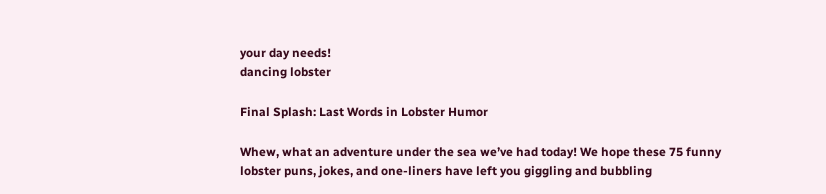your day needs!
dancing lobster

Final Splash: Last Words in Lobster Humor

Whew, what an adventure under the sea we’ve had today! We hope these 75 funny lobster puns, jokes, and one-liners have left you giggling and bubbling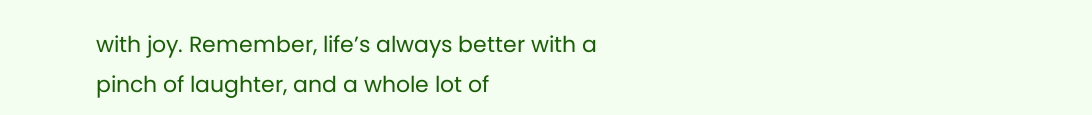with joy. Remember, life’s always better with a pinch of laughter, and a whole lot of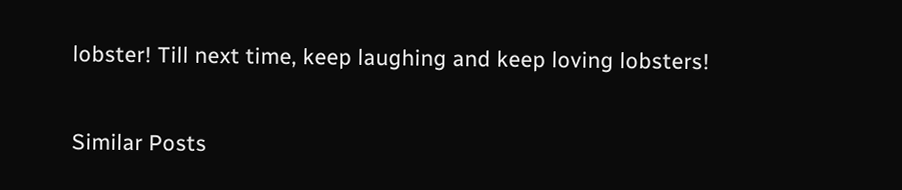lobster! Till next time, keep laughing and keep loving lobsters!

Similar Posts